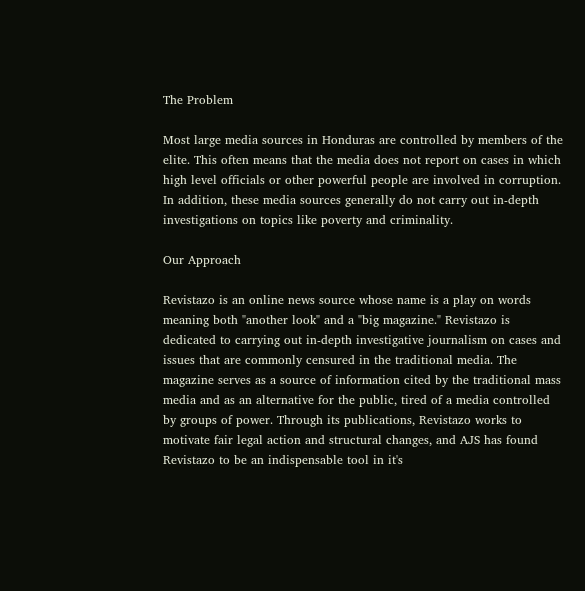The Problem

Most large media sources in Honduras are controlled by members of the elite. This often means that the media does not report on cases in which high level officials or other powerful people are involved in corruption. In addition, these media sources generally do not carry out in-depth investigations on topics like poverty and criminality.

Our Approach

Revistazo is an online news source whose name is a play on words meaning both "another look" and a "big magazine." Revistazo is dedicated to carrying out in-depth investigative journalism on cases and issues that are commonly censured in the traditional media. The magazine serves as a source of information cited by the traditional mass media and as an alternative for the public, tired of a media controlled by groups of power. Through its publications, Revistazo works to motivate fair legal action and structural changes, and AJS has found Revistazo to be an indispensable tool in it's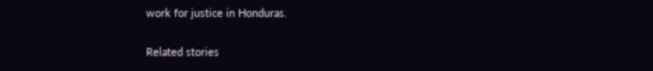work for justice in Honduras.

Related stories